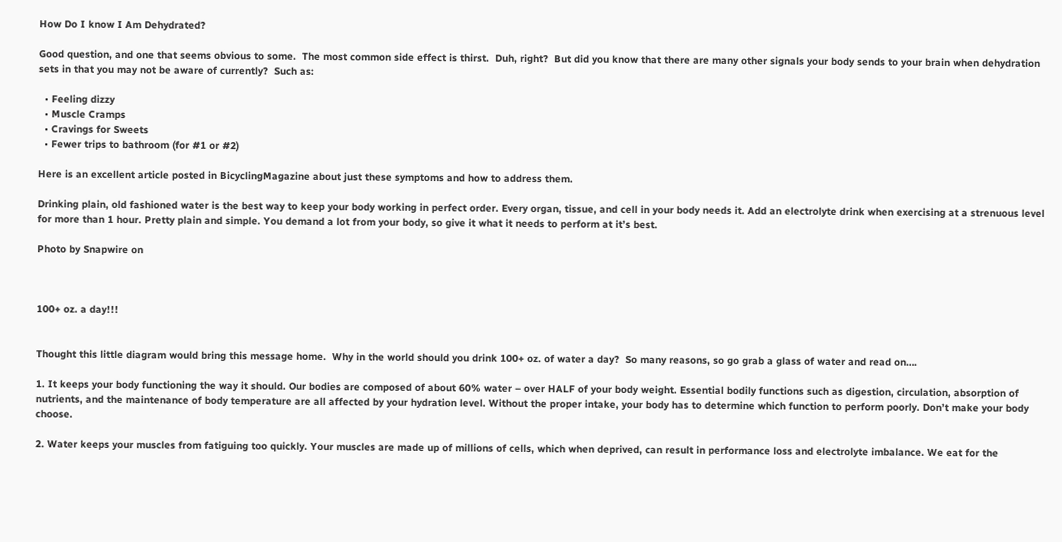How Do I know I Am Dehydrated?

Good question, and one that seems obvious to some.  The most common side effect is thirst.  Duh, right?  But did you know that there are many other signals your body sends to your brain when dehydration sets in that you may not be aware of currently?  Such as:

  • Feeling dizzy
  • Muscle Cramps
  • Cravings for Sweets
  • Fewer trips to bathroom (for #1 or #2)

Here is an excellent article posted in BicyclingMagazine about just these symptoms and how to address them.

Drinking plain, old fashioned water is the best way to keep your body working in perfect order. Every organ, tissue, and cell in your body needs it. Add an electrolyte drink when exercising at a strenuous level for more than 1 hour. Pretty plain and simple. You demand a lot from your body, so give it what it needs to perform at it’s best.

Photo by Snapwire on



100+ oz. a day!!!


Thought this little diagram would bring this message home.  Why in the world should you drink 100+ oz. of water a day?  So many reasons, so go grab a glass of water and read on….

1. It keeps your body functioning the way it should. Our bodies are composed of about 60% water – over HALF of your body weight. Essential bodily functions such as digestion, circulation, absorption of nutrients, and the maintenance of body temperature are all affected by your hydration level. Without the proper intake, your body has to determine which function to perform poorly. Don’t make your body choose.

2. Water keeps your muscles from fatiguing too quickly. Your muscles are made up of millions of cells, which when deprived, can result in performance loss and electrolyte imbalance. We eat for the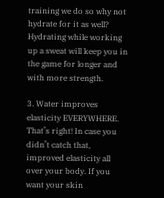training we do so why not hydrate for it as well? Hydrating while working up a sweat will keep you in the game for longer and with more strength.

3. Water improves elasticity EVERYWHERE. That’s right! In case you didn’t catch that, improved elasticity all over your body. If you want your skin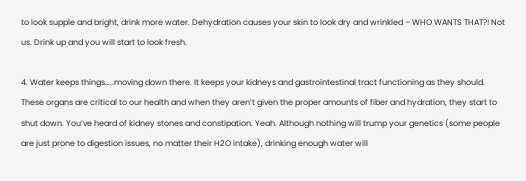to look supple and bright, drink more water. Dehydration causes your skin to look dry and wrinkled – WHO WANTS THAT?! Not us. Drink up and you will start to look fresh.

4. Water keeps things…..moving down there. It keeps your kidneys and gastrointestinal tract functioning as they should. These organs are critical to our health and when they aren’t given the proper amounts of fiber and hydration, they start to shut down. You’ve heard of kidney stones and constipation. Yeah. Although nothing will trump your genetics (some people are just prone to digestion issues, no matter their H2O intake), drinking enough water will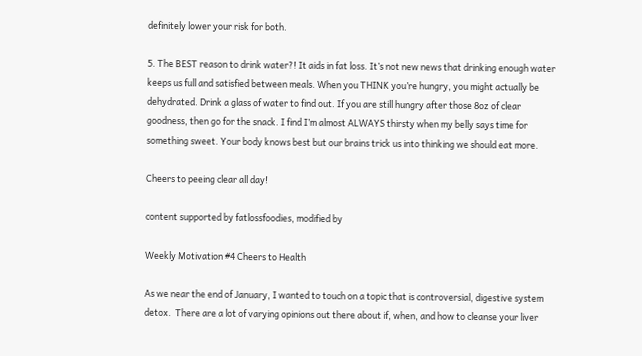definitely lower your risk for both.

5. The BEST reason to drink water?! It aids in fat loss. It’s not new news that drinking enough water keeps us full and satisfied between meals. When you THINK you’re hungry, you might actually be dehydrated. Drink a glass of water to find out. If you are still hungry after those 8oz of clear goodness, then go for the snack. I find I’m almost ALWAYS thirsty when my belly says time for something sweet. Your body knows best but our brains trick us into thinking we should eat more.

Cheers to peeing clear all day!

content supported by fatlossfoodies, modified by

Weekly Motivation #4 Cheers to Health

As we near the end of January, I wanted to touch on a topic that is controversial, digestive system detox.  There are a lot of varying opinions out there about if, when, and how to cleanse your liver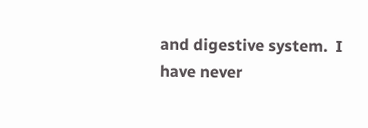and digestive system.  I have never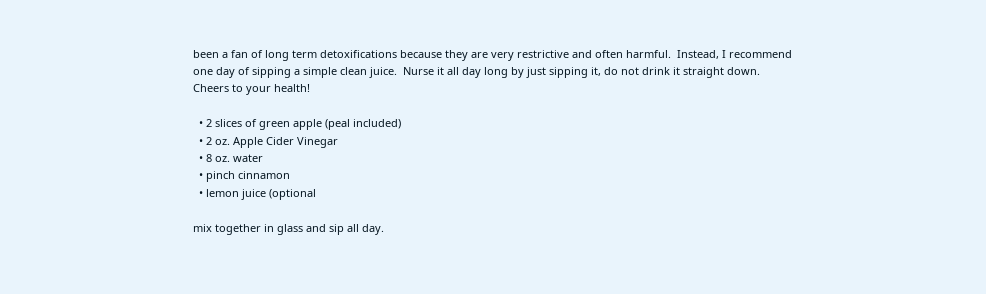been a fan of long term detoxifications because they are very restrictive and often harmful.  Instead, I recommend one day of sipping a simple clean juice.  Nurse it all day long by just sipping it, do not drink it straight down.  Cheers to your health!

  • 2 slices of green apple (peal included)
  • 2 oz. Apple Cider Vinegar
  • 8 oz. water
  • pinch cinnamon
  • lemon juice (optional

mix together in glass and sip all day.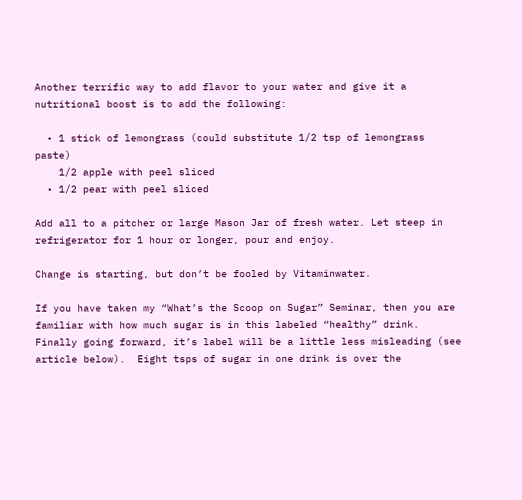Another terrific way to add flavor to your water and give it a nutritional boost is to add the following:

  • 1 stick of lemongrass (could substitute 1/2 tsp of lemongrass paste)
    1/2 apple with peel sliced
  • 1/2 pear with peel sliced

Add all to a pitcher or large Mason Jar of fresh water. Let steep in refrigerator for 1 hour or longer, pour and enjoy.

Change is starting, but don’t be fooled by Vitaminwater.

If you have taken my “What’s the Scoop on Sugar” Seminar, then you are familiar with how much sugar is in this labeled “healthy” drink.  Finally going forward, it’s label will be a little less misleading (see article below).  Eight tsps of sugar in one drink is over the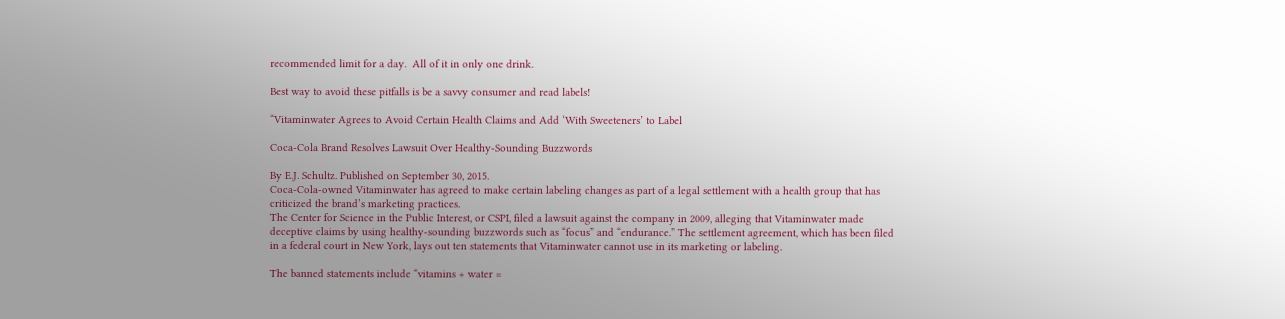recommended limit for a day.  All of it in only one drink.

Best way to avoid these pitfalls is be a savvy consumer and read labels!

“Vitaminwater Agrees to Avoid Certain Health Claims and Add ‘With Sweeteners’ to Label

Coca-Cola Brand Resolves Lawsuit Over Healthy-Sounding Buzzwords

By E.J. Schultz. Published on September 30, 2015.
Coca-Cola-owned Vitaminwater has agreed to make certain labeling changes as part of a legal settlement with a health group that has criticized the brand’s marketing practices.
The Center for Science in the Public Interest, or CSPI, filed a lawsuit against the company in 2009, alleging that Vitaminwater made deceptive claims by using healthy-sounding buzzwords such as “focus” and “endurance.” The settlement agreement, which has been filed in a federal court in New York, lays out ten statements that Vitaminwater cannot use in its marketing or labeling.

The banned statements include “vitamins + water =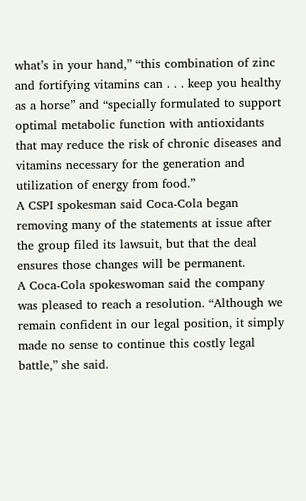what’s in your hand,” “this combination of zinc and fortifying vitamins can . . . keep you healthy as a horse” and “specially formulated to support optimal metabolic function with antioxidants that may reduce the risk of chronic diseases and vitamins necessary for the generation and utilization of energy from food.”
A CSPI spokesman said Coca-Cola began removing many of the statements at issue after the group filed its lawsuit, but that the deal ensures those changes will be permanent.
A Coca-Cola spokeswoman said the company was pleased to reach a resolution. “Although we remain confident in our legal position, it simply made no sense to continue this costly legal battle,” she said.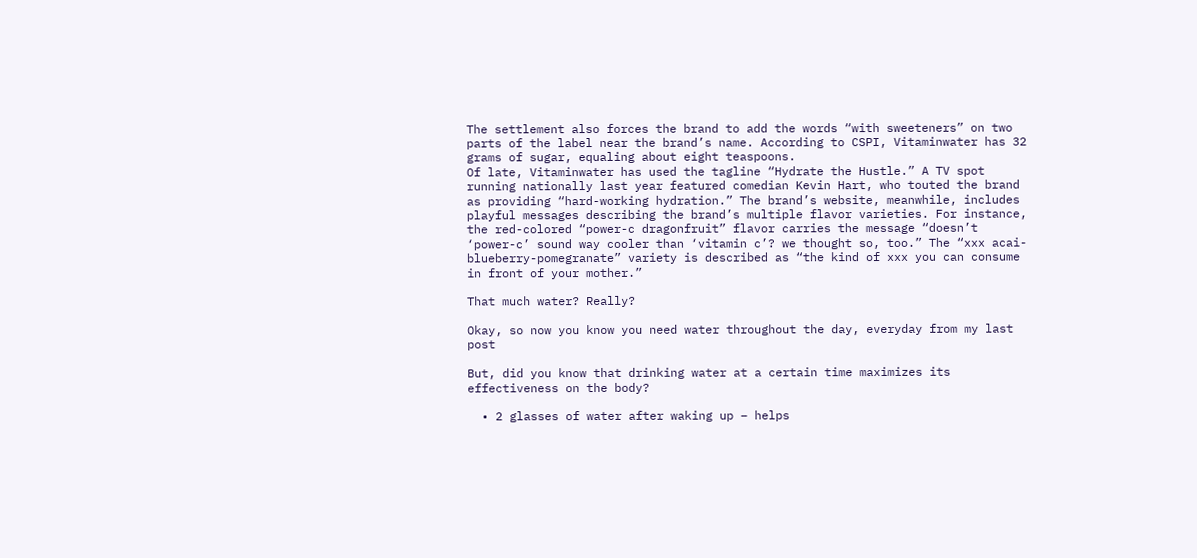The settlement also forces the brand to add the words “with sweeteners” on two parts of the label near the brand’s name. According to CSPI, Vitaminwater has 32 grams of sugar, equaling about eight teaspoons.
Of late, Vitaminwater has used the tagline “Hydrate the Hustle.” A TV spot running nationally last year featured comedian Kevin Hart, who touted the brand as providing “hard-working hydration.” The brand’s website, meanwhile, includes playful messages describing the brand’s multiple flavor varieties. For instance, the red-colored “power-c dragonfruit” flavor carries the message “doesn’t ‘power-c’ sound way cooler than ‘vitamin c’? we thought so, too.” The “xxx acai-blueberry-pomegranate” variety is described as “the kind of xxx you can consume in front of your mother.”

That much water? Really?

Okay, so now you know you need water throughout the day, everyday from my last post

But, did you know that drinking water at a certain time maximizes its effectiveness on the body?

  • 2 glasses of water after waking up – helps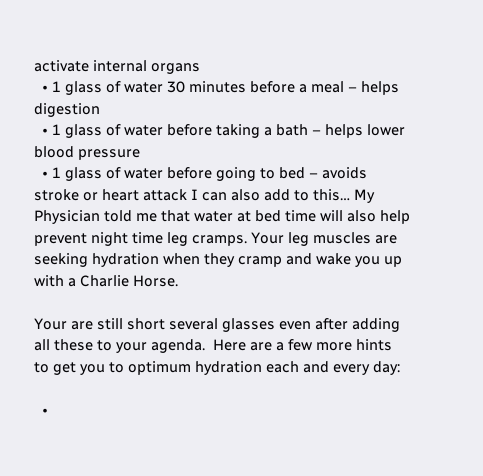activate internal organs
  • 1 glass of water 30 minutes before a meal – helps digestion
  • 1 glass of water before taking a bath – helps lower blood pressure
  • 1 glass of water before going to bed – avoids stroke or heart attack I can also add to this… My Physician told me that water at bed time will also help prevent night time leg cramps. Your leg muscles are seeking hydration when they cramp and wake you up with a Charlie Horse.

Your are still short several glasses even after adding all these to your agenda.  Here are a few more hints to get you to optimum hydration each and every day:

  •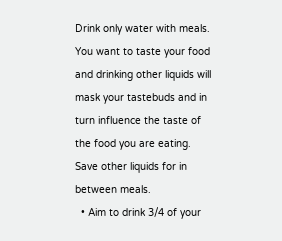Drink only water with meals.  You want to taste your food and drinking other liquids will mask your tastebuds and in turn influence the taste of the food you are eating.  Save other liquids for in between meals.
  • Aim to drink 3/4 of your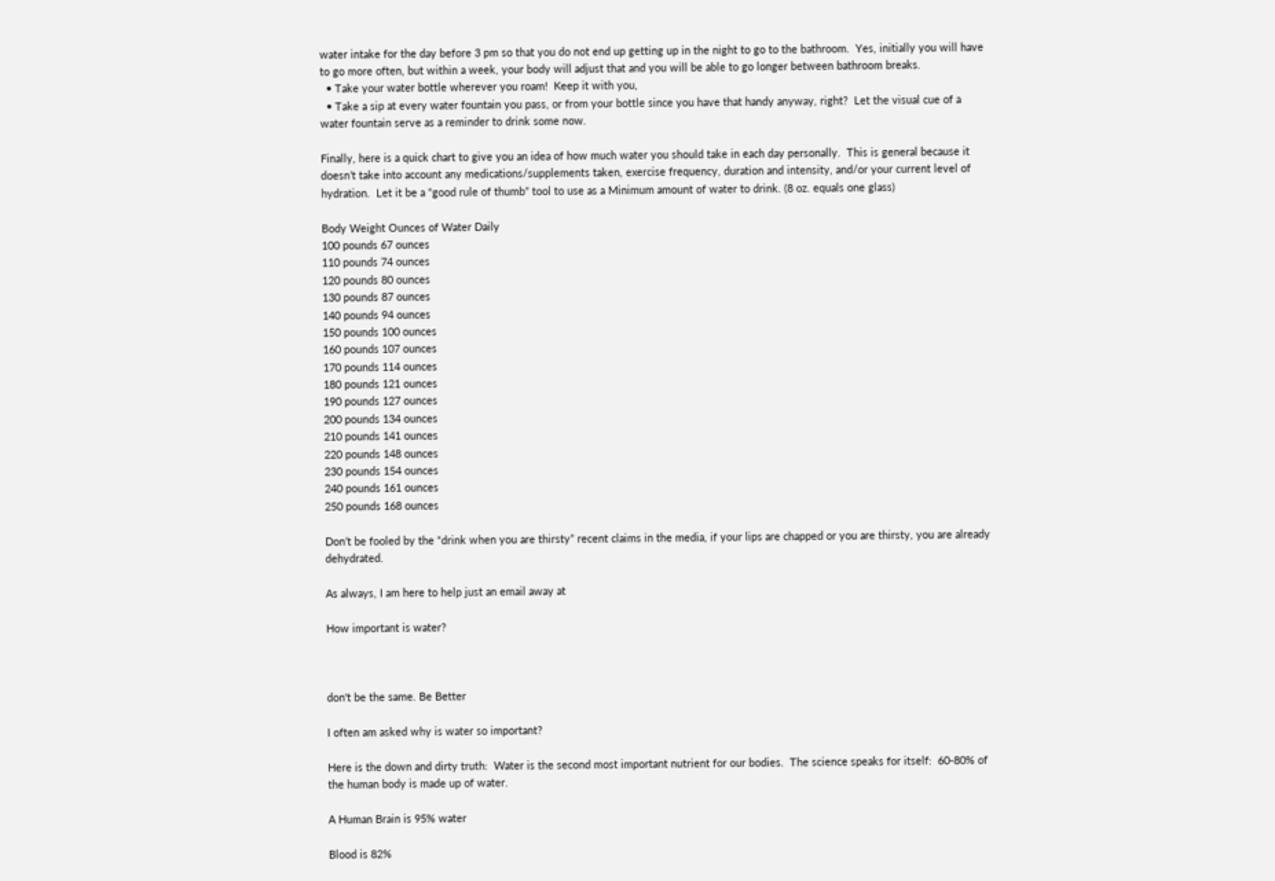water intake for the day before 3 pm so that you do not end up getting up in the night to go to the bathroom.  Yes, initially you will have to go more often, but within a week, your body will adjust that and you will be able to go longer between bathroom breaks.
  • Take your water bottle wherever you roam!  Keep it with you,
  • Take a sip at every water fountain you pass, or from your bottle since you have that handy anyway, right?  Let the visual cue of a water fountain serve as a reminder to drink some now.

Finally, here is a quick chart to give you an idea of how much water you should take in each day personally.  This is general because it doesn’t take into account any medications/supplements taken, exercise frequency, duration and intensity, and/or your current level of hydration.  Let it be a “good rule of thumb” tool to use as a Minimum amount of water to drink. (8 oz. equals one glass)

Body Weight Ounces of Water Daily
100 pounds 67 ounces
110 pounds 74 ounces
120 pounds 80 ounces
130 pounds 87 ounces
140 pounds 94 ounces
150 pounds 100 ounces
160 pounds 107 ounces
170 pounds 114 ounces
180 pounds 121 ounces
190 pounds 127 ounces
200 pounds 134 ounces
210 pounds 141 ounces
220 pounds 148 ounces
230 pounds 154 ounces
240 pounds 161 ounces
250 pounds 168 ounces

Don’t be fooled by the “drink when you are thirsty” recent claims in the media, if your lips are chapped or you are thirsty, you are already dehydrated.

As always, I am here to help just an email away at

How important is water?



don't be the same. Be Better

I often am asked why is water so important?

Here is the down and dirty truth:  Water is the second most important nutrient for our bodies.  The science speaks for itself:  60-80% of the human body is made up of water.

A Human Brain is 95% water

Blood is 82%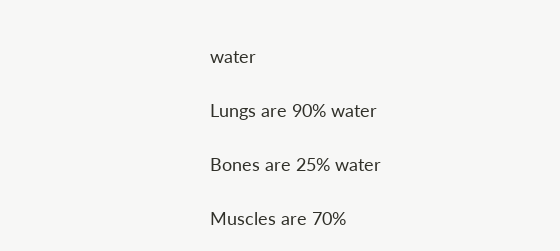water

Lungs are 90% water

Bones are 25% water

Muscles are 70%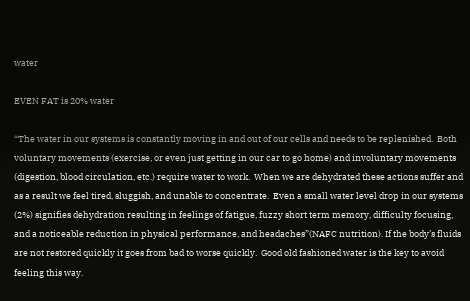water

EVEN FAT is 20% water

“The water in our systems is constantly moving in and out of our cells and needs to be replenished.  Both voluntary movements (exercise, or even just getting in our car to go home) and involuntary movements (digestion, blood circulation, etc.) require water to work.  When we are dehydrated these actions suffer and as a result we feel tired, sluggish, and unable to concentrate.  Even a small water level drop in our systems (2%) signifies dehydration resulting in feelings of fatigue, fuzzy short term memory, difficulty focusing, and a noticeable reduction in physical performance, and headaches”(NAFC nutrition). If the body’s fluids are not restored quickly it goes from bad to worse quickly.  Good old fashioned water is the key to avoid feeling this way.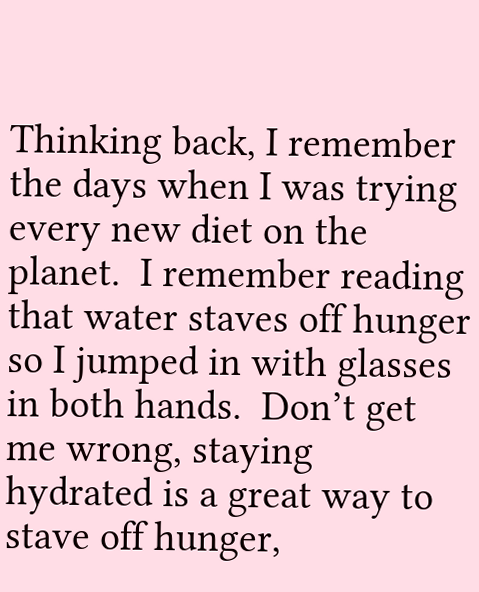Thinking back, I remember the days when I was trying every new diet on the planet.  I remember reading that water staves off hunger so I jumped in with glasses in both hands.  Don’t get me wrong, staying hydrated is a great way to stave off hunger,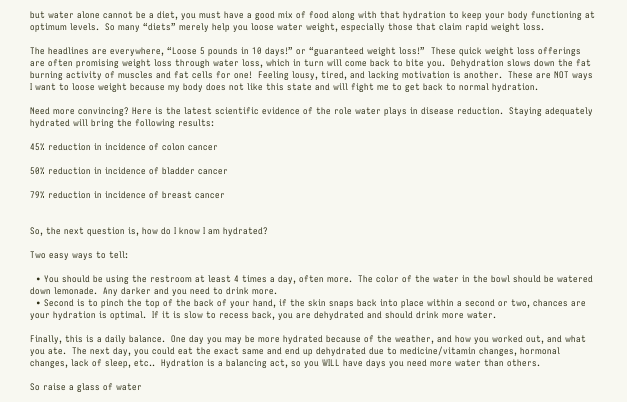but water alone cannot be a diet, you must have a good mix of food along with that hydration to keep your body functioning at optimum levels.  So many “diets” merely help you loose water weight, especially those that claim rapid weight loss.

The headlines are everywhere, “Loose 5 pounds in 10 days!” or “guaranteed weight loss!”  These quick weight loss offerings are often promising weight loss through water loss, which in turn will come back to bite you.  Dehydration slows down the fat burning activity of muscles and fat cells for one!  Feeling lousy, tired, and lacking motivation is another.  These are NOT ways I want to loose weight because my body does not like this state and will fight me to get back to normal hydration.

Need more convincing? Here is the latest scientific evidence of the role water plays in disease reduction.  Staying adequately hydrated will bring the following results:

45% reduction in incidence of colon cancer

50% reduction in incidence of bladder cancer

79% reduction in incidence of breast cancer


So, the next question is, how do I know I am hydrated?

Two easy ways to tell:

  • You should be using the restroom at least 4 times a day, often more.  The color of the water in the bowl should be watered down lemonade.  Any darker and you need to drink more.
  • Second is to pinch the top of the back of your hand, if the skin snaps back into place within a second or two, chances are your hydration is optimal.  If it is slow to recess back, you are dehydrated and should drink more water.

Finally, this is a daily balance.  One day you may be more hydrated because of the weather, and how you worked out, and what you ate.  The next day, you could eat the exact same and end up dehydrated due to medicine/vitamin changes, hormonal changes, lack of sleep, etc..  Hydration is a balancing act, so you WILL have days you need more water than others.

So raise a glass of water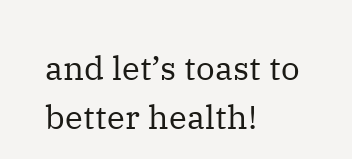and let’s toast to better health!